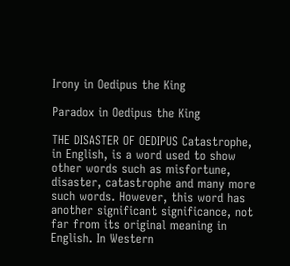Irony in Oedipus the King

Paradox in Oedipus the King

THE DISASTER OF OEDIPUS Catastrophe, in English, is a word used to show other words such as misfortune, disaster, catastrophe and many more such words. However, this word has another significant significance, not far from its original meaning in English. In Western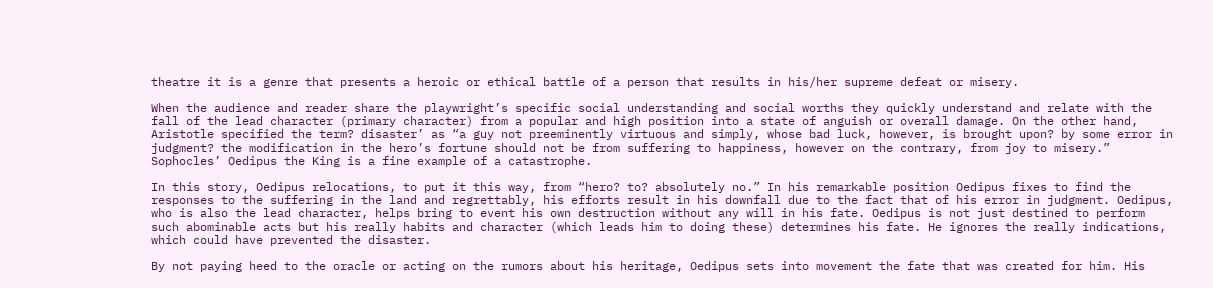theatre it is a genre that presents a heroic or ethical battle of a person that results in his/her supreme defeat or misery.

When the audience and reader share the playwright’s specific social understanding and social worths they quickly understand and relate with the fall of the lead character (primary character) from a popular and high position into a state of anguish or overall damage. On the other hand, Aristotle specified the term? disaster’ as “a guy not preeminently virtuous and simply, whose bad luck, however, is brought upon? by some error in judgment? the modification in the hero’s fortune should not be from suffering to happiness, however on the contrary, from joy to misery.” Sophocles’ Oedipus the King is a fine example of a catastrophe.

In this story, Oedipus relocations, to put it this way, from “hero? to? absolutely no.” In his remarkable position Oedipus fixes to find the responses to the suffering in the land and regrettably, his efforts result in his downfall due to the fact that of his error in judgment. Oedipus, who is also the lead character, helps bring to event his own destruction without any will in his fate. Oedipus is not just destined to perform such abominable acts but his really habits and character (which leads him to doing these) determines his fate. He ignores the really indications, which could have prevented the disaster.

By not paying heed to the oracle or acting on the rumors about his heritage, Oedipus sets into movement the fate that was created for him. His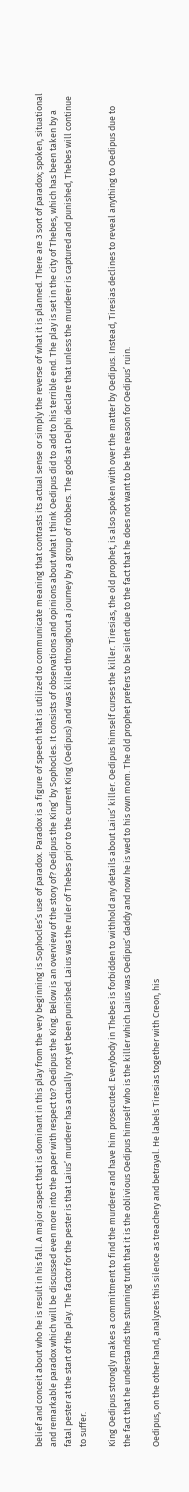belief and conceit about who he is result in his fall. A major aspect that is dominant in this play from the very beginning is Sophocles’s use of paradox. Paradox is a figure of speech that is utilized to communicate meaning that contrasts its actual sense or simply the reverse of what it is planned. There are 3 sort of paradox; spoken, situational and remarkable paradox which will be discussed even more into the paper with respect to? Oedipus the King. Below is an overview of the story of? Oedipus the King’ by Sophocles. It consists of observations and opinions about what I think Oedipus did to add to his terrible end. The play is set in the city of Thebes, which has been taken by a fatal pester at the start of the play. The factor for the pester is that Laius’ murderer has actually not yet been punished. Laius was the ruler of Thebes prior to the current King (Oedipus) and was killed throughout a journey by a group of robbers. The gods at Delphi declare that unless the murderer is captured and punished, Thebes will continue to suffer.

King Oedipus strongly makes a commitment to find the murderer and have him prosecuted. Everybody in Thebes is forbidden to withhold any details about Laius’ killer. Oedipus himself curses the killer. Tiresias, the old prophet, is also spoken with over the matter by Oedipus. Instead, Tiresias declines to reveal anything to Oedipus due to the fact that he understands the stunning truth that it is the oblivious Oedipus himself who is the killer which Laius was Oedipus’ daddy and now he is wed to his own mom. The old prophet prefers to be silent due to the fact that he does not want to be the reason for Oedipus’ ruin.

Oedipus, on the other hand, analyzes this silence as treachery and betrayal. He labels Tiresias together with Creon, his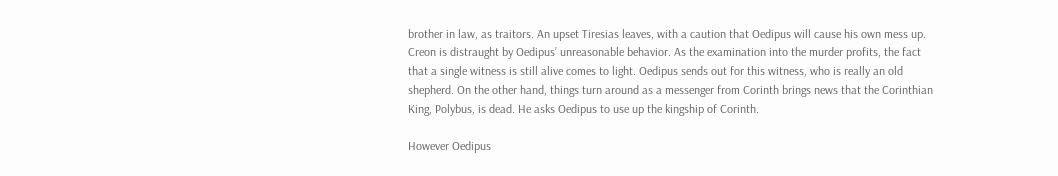brother in law, as traitors. An upset Tiresias leaves, with a caution that Oedipus will cause his own mess up. Creon is distraught by Oedipus’ unreasonable behavior. As the examination into the murder profits, the fact that a single witness is still alive comes to light. Oedipus sends out for this witness, who is really an old shepherd. On the other hand, things turn around as a messenger from Corinth brings news that the Corinthian King, Polybus, is dead. He asks Oedipus to use up the kingship of Corinth.

However Oedipus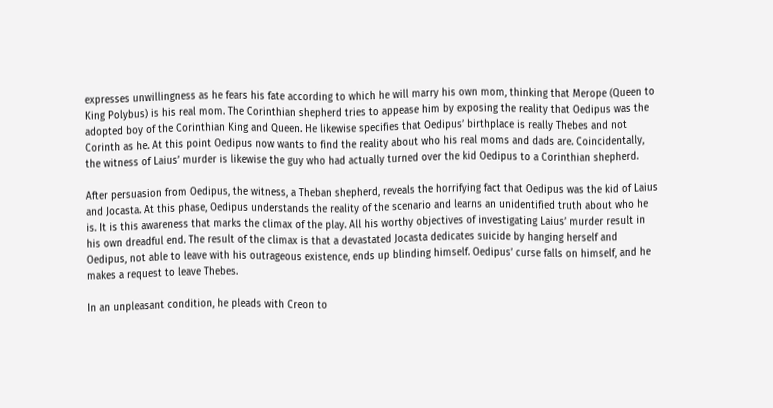expresses unwillingness as he fears his fate according to which he will marry his own mom, thinking that Merope (Queen to King Polybus) is his real mom. The Corinthian shepherd tries to appease him by exposing the reality that Oedipus was the adopted boy of the Corinthian King and Queen. He likewise specifies that Oedipus’ birthplace is really Thebes and not Corinth as he. At this point Oedipus now wants to find the reality about who his real moms and dads are. Coincidentally, the witness of Laius’ murder is likewise the guy who had actually turned over the kid Oedipus to a Corinthian shepherd.

After persuasion from Oedipus, the witness, a Theban shepherd, reveals the horrifying fact that Oedipus was the kid of Laius and Jocasta. At this phase, Oedipus understands the reality of the scenario and learns an unidentified truth about who he is. It is this awareness that marks the climax of the play. All his worthy objectives of investigating Laius’ murder result in his own dreadful end. The result of the climax is that a devastated Jocasta dedicates suicide by hanging herself and Oedipus, not able to leave with his outrageous existence, ends up blinding himself. Oedipus’ curse falls on himself, and he makes a request to leave Thebes.

In an unpleasant condition, he pleads with Creon to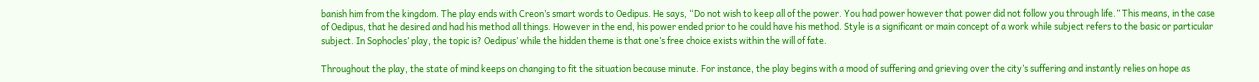banish him from the kingdom. The play ends with Creon’s smart words to Oedipus. He says, “Do not wish to keep all of the power. You had power however that power did not follow you through life.” This means, in the case of Oedipus, that he desired and had his method all things. However in the end, his power ended prior to he could have his method. Style is a significant or main concept of a work while subject refers to the basic or particular subject. In Sophocles’ play, the topic is? Oedipus’ while the hidden theme is that one’s free choice exists within the will of fate.

Throughout the play, the state of mind keeps on changing to fit the situation because minute. For instance, the play begins with a mood of suffering and grieving over the city’s suffering and instantly relies on hope as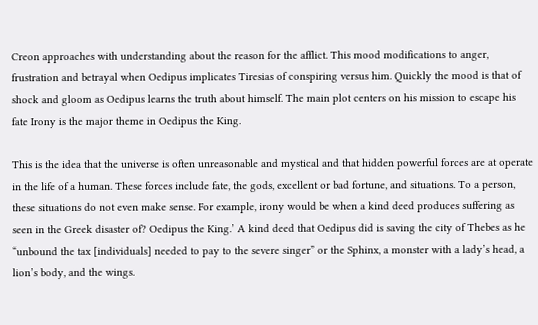Creon approaches with understanding about the reason for the afflict. This mood modifications to anger, frustration and betrayal when Oedipus implicates Tiresias of conspiring versus him. Quickly the mood is that of shock and gloom as Oedipus learns the truth about himself. The main plot centers on his mission to escape his fate Irony is the major theme in Oedipus the King.

This is the idea that the universe is often unreasonable and mystical and that hidden powerful forces are at operate in the life of a human. These forces include fate, the gods, excellent or bad fortune, and situations. To a person, these situations do not even make sense. For example, irony would be when a kind deed produces suffering as seen in the Greek disaster of? Oedipus the King.’ A kind deed that Oedipus did is saving the city of Thebes as he “unbound the tax [individuals] needed to pay to the severe singer” or the Sphinx, a monster with a lady’s head, a lion’s body, and the wings.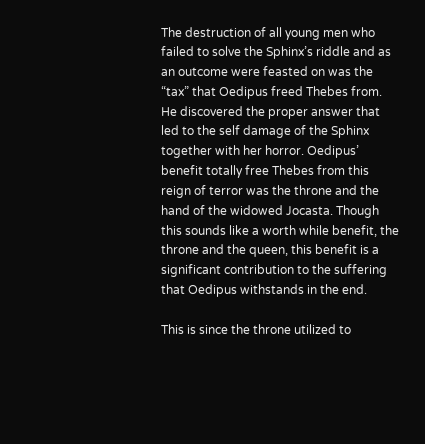The destruction of all young men who failed to solve the Sphinx’s riddle and as an outcome were feasted on was the “tax” that Oedipus freed Thebes from. He discovered the proper answer that led to the self damage of the Sphinx together with her horror. Oedipus’ benefit totally free Thebes from this reign of terror was the throne and the hand of the widowed Jocasta. Though this sounds like a worth while benefit, the throne and the queen, this benefit is a significant contribution to the suffering that Oedipus withstands in the end.

This is since the throne utilized to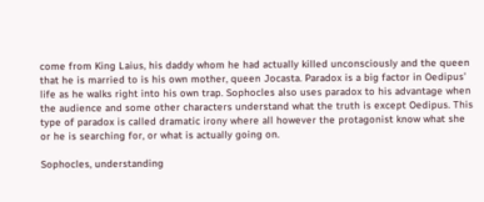come from King Laius, his daddy whom he had actually killed unconsciously and the queen that he is married to is his own mother, queen Jocasta. Paradox is a big factor in Oedipus’ life as he walks right into his own trap. Sophocles also uses paradox to his advantage when the audience and some other characters understand what the truth is except Oedipus. This type of paradox is called dramatic irony where all however the protagonist know what she or he is searching for, or what is actually going on.

Sophocles, understanding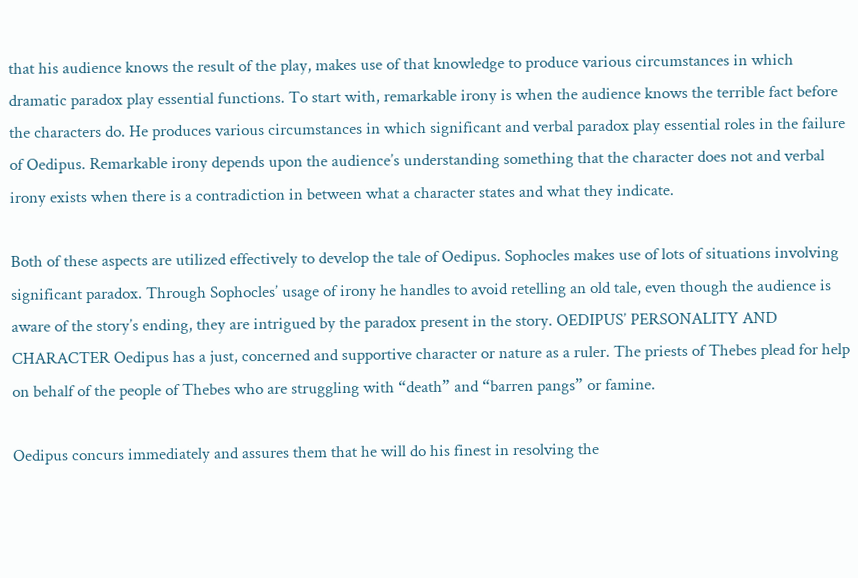that his audience knows the result of the play, makes use of that knowledge to produce various circumstances in which dramatic paradox play essential functions. To start with, remarkable irony is when the audience knows the terrible fact before the characters do. He produces various circumstances in which significant and verbal paradox play essential roles in the failure of Oedipus. Remarkable irony depends upon the audience’s understanding something that the character does not and verbal irony exists when there is a contradiction in between what a character states and what they indicate.

Both of these aspects are utilized effectively to develop the tale of Oedipus. Sophocles makes use of lots of situations involving significant paradox. Through Sophocles’ usage of irony he handles to avoid retelling an old tale, even though the audience is aware of the story’s ending, they are intrigued by the paradox present in the story. OEDIPUS’ PERSONALITY AND CHARACTER Oedipus has a just, concerned and supportive character or nature as a ruler. The priests of Thebes plead for help on behalf of the people of Thebes who are struggling with “death” and “barren pangs” or famine.

Oedipus concurs immediately and assures them that he will do his finest in resolving the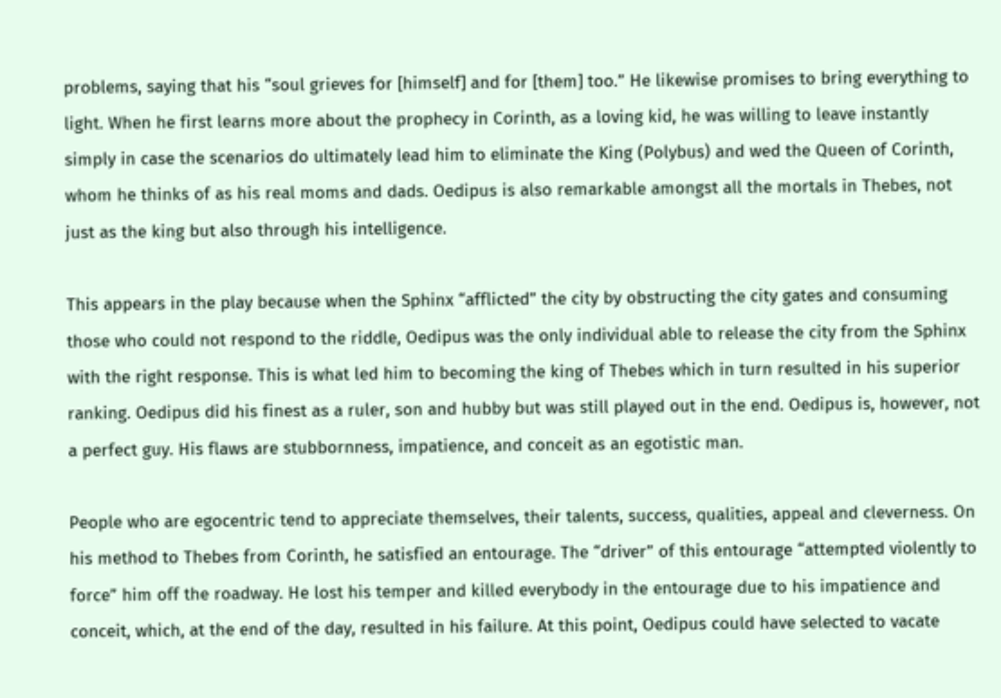problems, saying that his “soul grieves for [himself] and for [them] too.” He likewise promises to bring everything to light. When he first learns more about the prophecy in Corinth, as a loving kid, he was willing to leave instantly simply in case the scenarios do ultimately lead him to eliminate the King (Polybus) and wed the Queen of Corinth, whom he thinks of as his real moms and dads. Oedipus is also remarkable amongst all the mortals in Thebes, not just as the king but also through his intelligence.

This appears in the play because when the Sphinx “afflicted” the city by obstructing the city gates and consuming those who could not respond to the riddle, Oedipus was the only individual able to release the city from the Sphinx with the right response. This is what led him to becoming the king of Thebes which in turn resulted in his superior ranking. Oedipus did his finest as a ruler, son and hubby but was still played out in the end. Oedipus is, however, not a perfect guy. His flaws are stubbornness, impatience, and conceit as an egotistic man.

People who are egocentric tend to appreciate themselves, their talents, success, qualities, appeal and cleverness. On his method to Thebes from Corinth, he satisfied an entourage. The “driver” of this entourage “attempted violently to force” him off the roadway. He lost his temper and killed everybody in the entourage due to his impatience and conceit, which, at the end of the day, resulted in his failure. At this point, Oedipus could have selected to vacate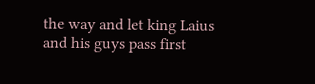the way and let king Laius and his guys pass first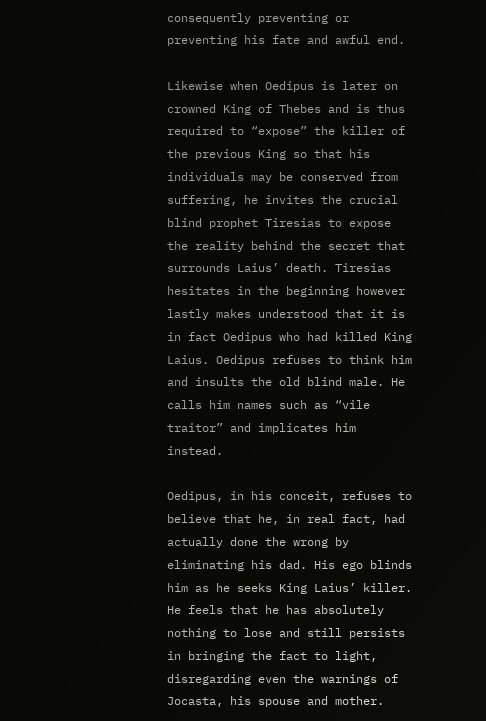consequently preventing or preventing his fate and awful end.

Likewise when Oedipus is later on crowned King of Thebes and is thus required to “expose” the killer of the previous King so that his individuals may be conserved from suffering, he invites the crucial blind prophet Tiresias to expose the reality behind the secret that surrounds Laius’ death. Tiresias hesitates in the beginning however lastly makes understood that it is in fact Oedipus who had killed King Laius. Oedipus refuses to think him and insults the old blind male. He calls him names such as “vile traitor” and implicates him instead.

Oedipus, in his conceit, refuses to believe that he, in real fact, had actually done the wrong by eliminating his dad. His ego blinds him as he seeks King Laius’ killer. He feels that he has absolutely nothing to lose and still persists in bringing the fact to light, disregarding even the warnings of Jocasta, his spouse and mother.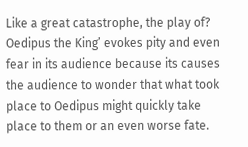Like a great catastrophe, the play of? Oedipus the King’ evokes pity and even fear in its audience because its causes the audience to wonder that what took place to Oedipus might quickly take place to them or an even worse fate.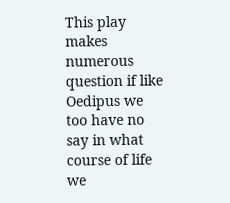This play makes numerous question if like Oedipus we too have no say in what course of life we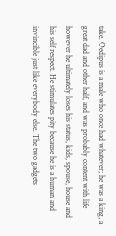take. Oedipus is a male who once had whatever; he was a king, a great dad and other half, and was probably content with life however he ultimately loses his status, kids, spouse, house and his self respect. He stimulates pity because he is a human and invincible just like everybody else. The two gadgets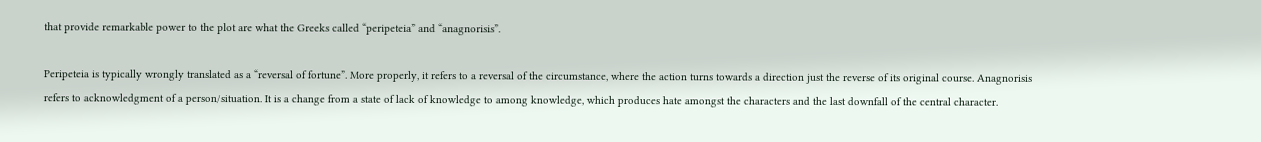that provide remarkable power to the plot are what the Greeks called “peripeteia” and “anagnorisis”.

Peripeteia is typically wrongly translated as a “reversal of fortune”. More properly, it refers to a reversal of the circumstance, where the action turns towards a direction just the reverse of its original course. Anagnorisis refers to acknowledgment of a person/situation. It is a change from a state of lack of knowledge to among knowledge, which produces hate amongst the characters and the last downfall of the central character.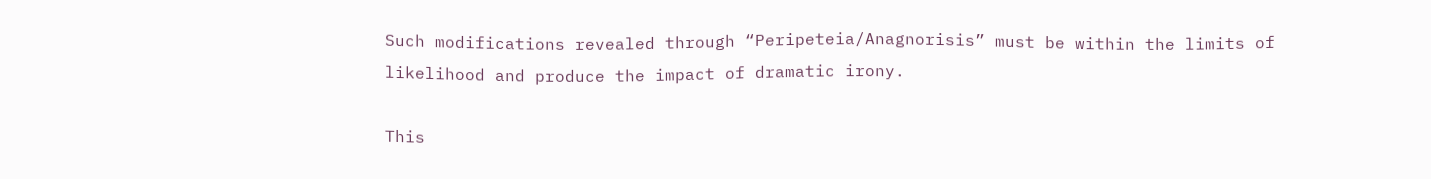Such modifications revealed through “Peripeteia/Anagnorisis” must be within the limits of likelihood and produce the impact of dramatic irony.

This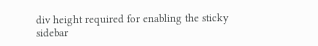div height required for enabling the sticky sidebar